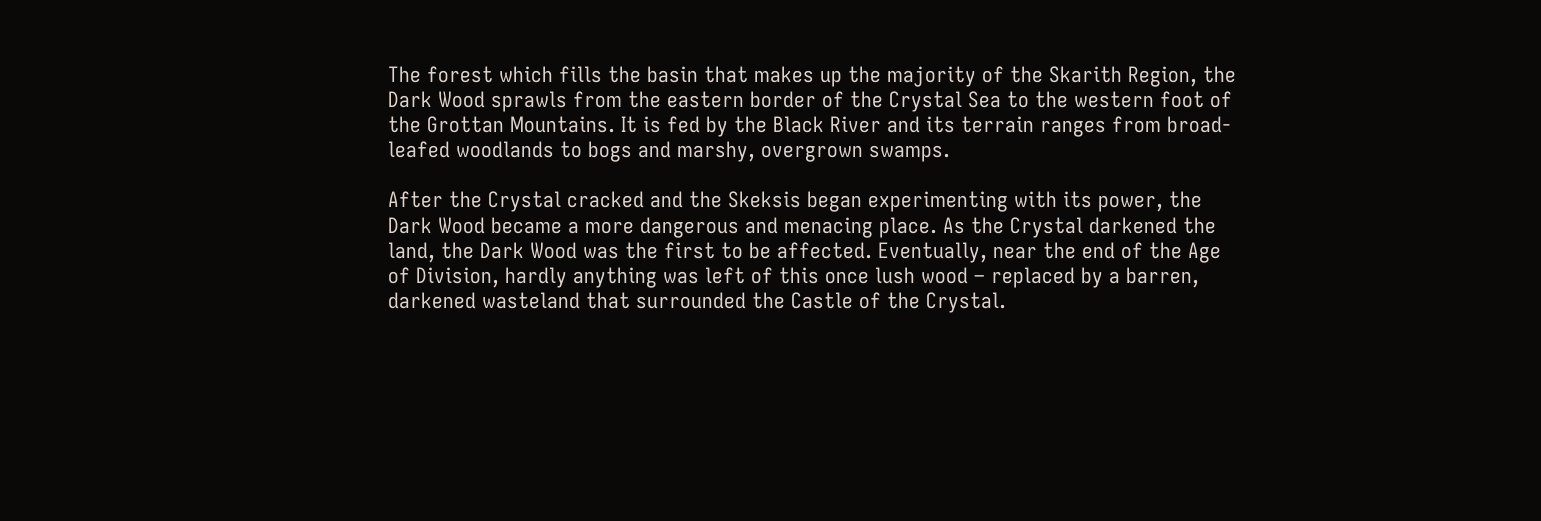The forest which fills the basin that makes up the majority of the Skarith Region, the Dark Wood sprawls from the eastern border of the Crystal Sea to the western foot of the Grottan Mountains. It is fed by the Black River and its terrain ranges from broad-leafed woodlands to bogs and marshy, overgrown swamps.

After the Crystal cracked and the Skeksis began experimenting with its power, the Dark Wood became a more dangerous and menacing place. As the Crystal darkened the land, the Dark Wood was the first to be affected. Eventually, near the end of the Age of Division, hardly anything was left of this once lush wood – replaced by a barren, darkened wasteland that surrounded the Castle of the Crystal.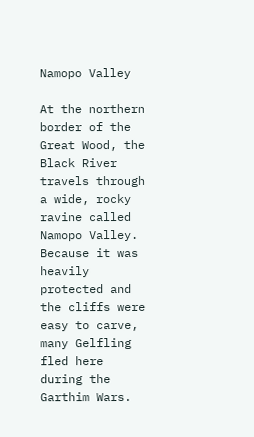Namopo Valley

At the northern border of the Great Wood, the Black River travels through a wide, rocky ravine called Namopo Valley. Because it was heavily protected and the cliffs were easy to carve, many Gelfling fled here during the Garthim Wars.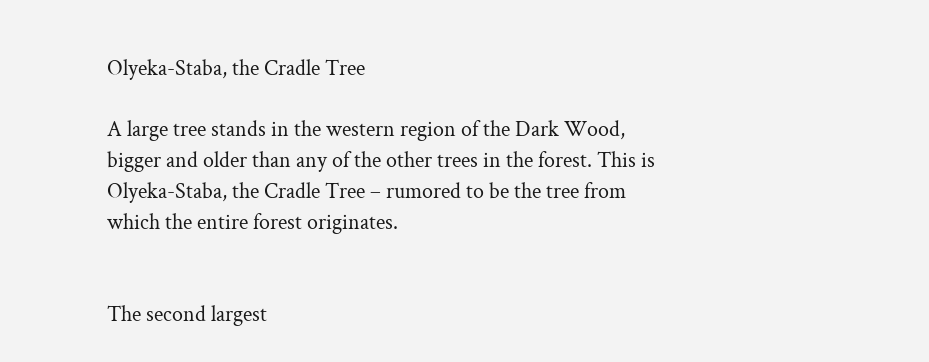Olyeka-Staba, the Cradle Tree

A large tree stands in the western region of the Dark Wood, bigger and older than any of the other trees in the forest. This is Olyeka-Staba, the Cradle Tree – rumored to be the tree from which the entire forest originates.


The second largest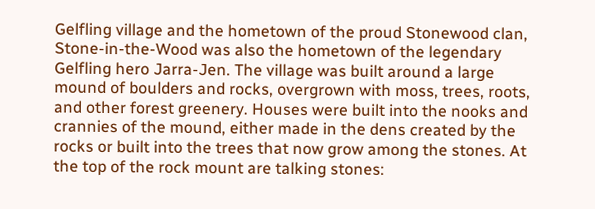Gelfling village and the hometown of the proud Stonewood clan, Stone-in-the-Wood was also the hometown of the legendary Gelfling hero Jarra-Jen. The village was built around a large mound of boulders and rocks, overgrown with moss, trees, roots, and other forest greenery. Houses were built into the nooks and crannies of the mound, either made in the dens created by the rocks or built into the trees that now grow among the stones. At the top of the rock mount are talking stones: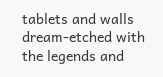tablets and walls dream-etched with the legends and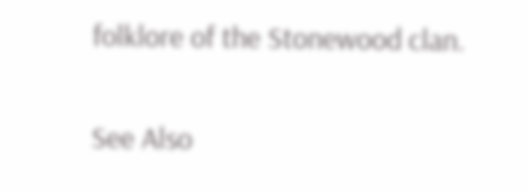folklore of the Stonewood clan.

See Also